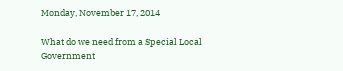Monday, November 17, 2014

What do we need from a Special Local Government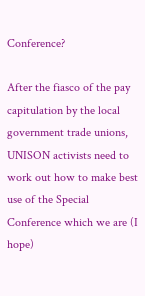Conference?

After the fiasco of the pay capitulation by the local government trade unions, UNISON activists need to work out how to make best use of the Special Conference which we are (I hope)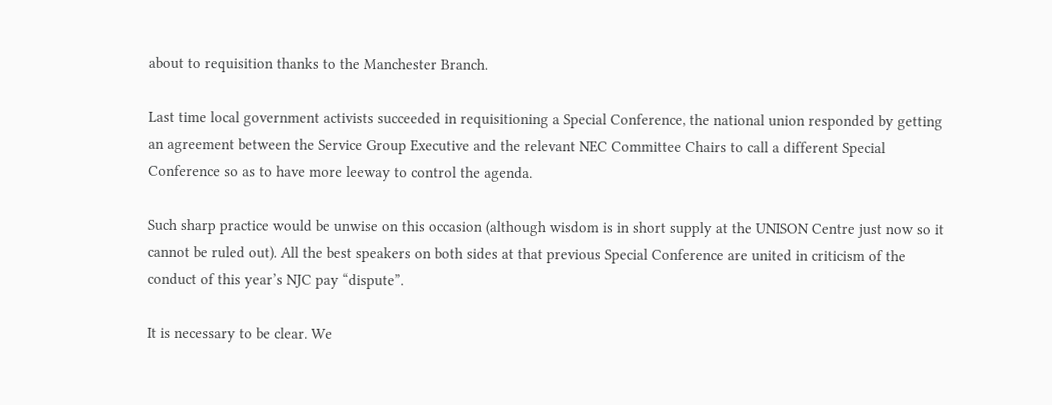about to requisition thanks to the Manchester Branch.

Last time local government activists succeeded in requisitioning a Special Conference, the national union responded by getting an agreement between the Service Group Executive and the relevant NEC Committee Chairs to call a different Special Conference so as to have more leeway to control the agenda.

Such sharp practice would be unwise on this occasion (although wisdom is in short supply at the UNISON Centre just now so it cannot be ruled out). All the best speakers on both sides at that previous Special Conference are united in criticism of the conduct of this year’s NJC pay “dispute”.

It is necessary to be clear. We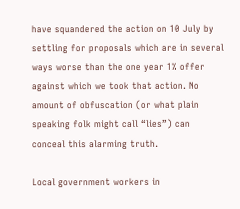have squandered the action on 10 July by settling for proposals which are in several ways worse than the one year 1% offer against which we took that action. No amount of obfuscation (or what plain speaking folk might call “lies”) can conceal this alarming truth.

Local government workers in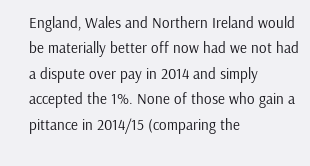England, Wales and Northern Ireland would be materially better off now had we not had a dispute over pay in 2014 and simply accepted the 1%. None of those who gain a pittance in 2014/15 (comparing the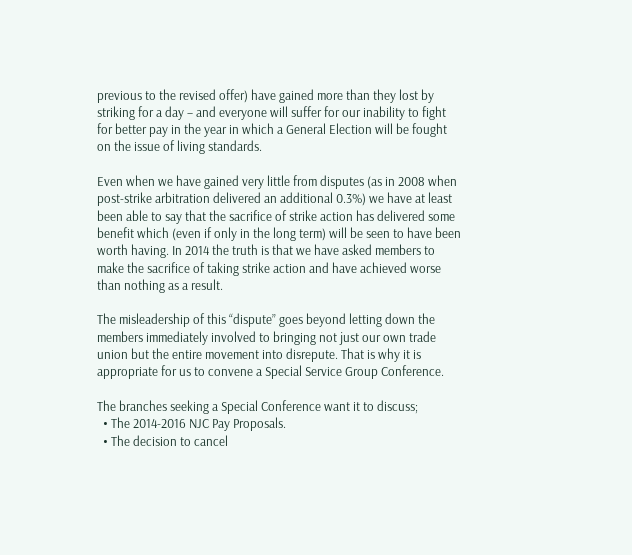previous to the revised offer) have gained more than they lost by striking for a day – and everyone will suffer for our inability to fight for better pay in the year in which a General Election will be fought on the issue of living standards.

Even when we have gained very little from disputes (as in 2008 when post-strike arbitration delivered an additional 0.3%) we have at least been able to say that the sacrifice of strike action has delivered some benefit which (even if only in the long term) will be seen to have been worth having. In 2014 the truth is that we have asked members to make the sacrifice of taking strike action and have achieved worse than nothing as a result.

The misleadership of this “dispute” goes beyond letting down the members immediately involved to bringing not just our own trade union but the entire movement into disrepute. That is why it is appropriate for us to convene a Special Service Group Conference.

The branches seeking a Special Conference want it to discuss;
  • The 2014-2016 NJC Pay Proposals.
  • The decision to cancel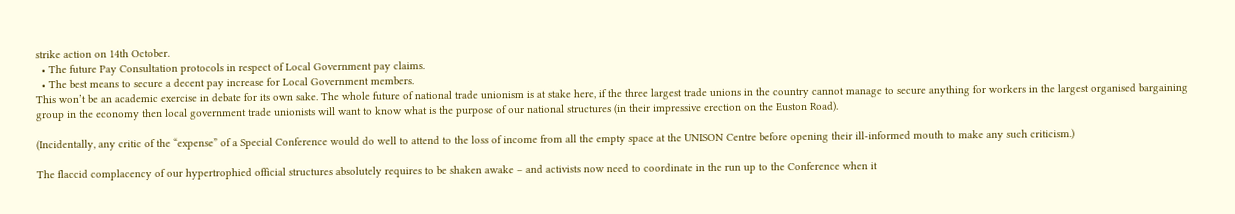strike action on 14th October.
  • The future Pay Consultation protocols in respect of Local Government pay claims.
  • The best means to secure a decent pay increase for Local Government members.
This won’t be an academic exercise in debate for its own sake. The whole future of national trade unionism is at stake here, if the three largest trade unions in the country cannot manage to secure anything for workers in the largest organised bargaining group in the economy then local government trade unionists will want to know what is the purpose of our national structures (in their impressive erection on the Euston Road).

(Incidentally, any critic of the “expense” of a Special Conference would do well to attend to the loss of income from all the empty space at the UNISON Centre before opening their ill-informed mouth to make any such criticism.)

The flaccid complacency of our hypertrophied official structures absolutely requires to be shaken awake – and activists now need to coordinate in the run up to the Conference when it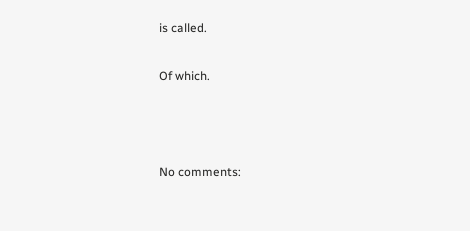is called.

Of which.



No comments: